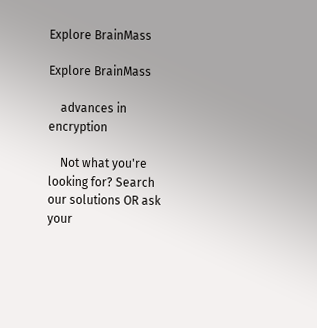Explore BrainMass

Explore BrainMass

    advances in encryption

    Not what you're looking for? Search our solutions OR ask your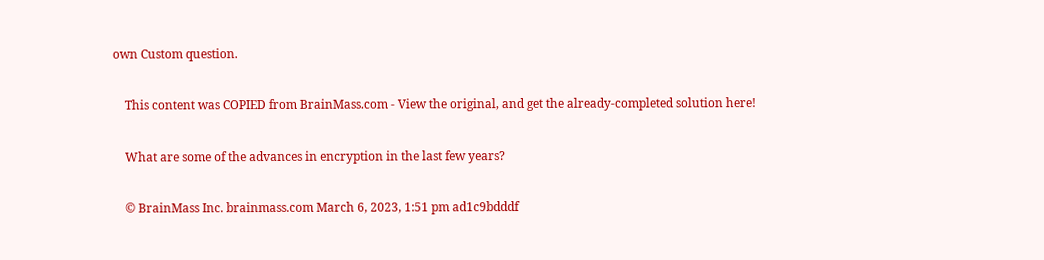own Custom question.

    This content was COPIED from BrainMass.com - View the original, and get the already-completed solution here!

    What are some of the advances in encryption in the last few years?

    © BrainMass Inc. brainmass.com March 6, 2023, 1:51 pm ad1c9bdddf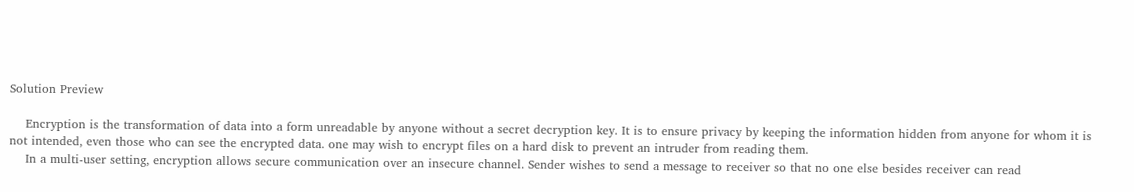Solution Preview

    Encryption is the transformation of data into a form unreadable by anyone without a secret decryption key. It is to ensure privacy by keeping the information hidden from anyone for whom it is not intended, even those who can see the encrypted data. one may wish to encrypt files on a hard disk to prevent an intruder from reading them.
    In a multi-user setting, encryption allows secure communication over an insecure channel. Sender wishes to send a message to receiver so that no one else besides receiver can read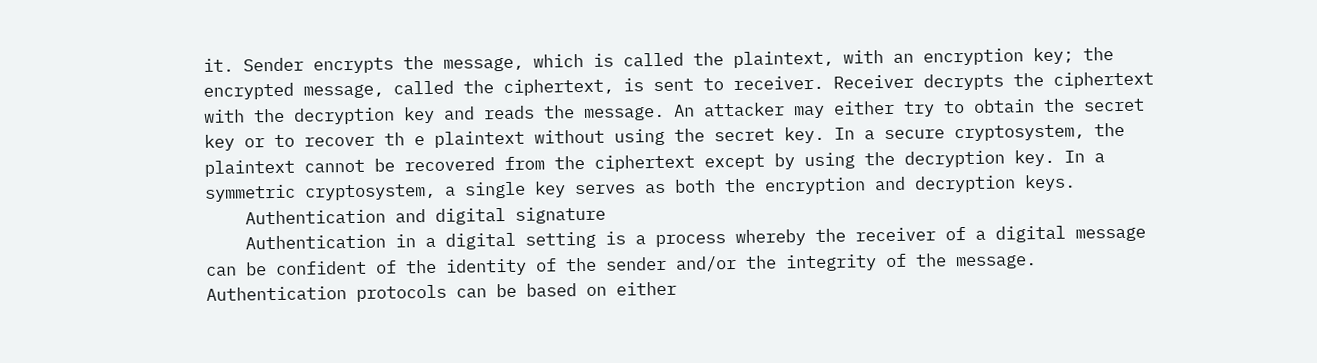it. Sender encrypts the message, which is called the plaintext, with an encryption key; the encrypted message, called the ciphertext, is sent to receiver. Receiver decrypts the ciphertext with the decryption key and reads the message. An attacker may either try to obtain the secret key or to recover th e plaintext without using the secret key. In a secure cryptosystem, the plaintext cannot be recovered from the ciphertext except by using the decryption key. In a symmetric cryptosystem, a single key serves as both the encryption and decryption keys.
    Authentication and digital signature
    Authentication in a digital setting is a process whereby the receiver of a digital message can be confident of the identity of the sender and/or the integrity of the message. Authentication protocols can be based on either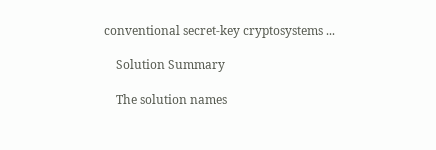conventional secret-key cryptosystems ...

    Solution Summary

    The solution names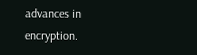advances in encryption.